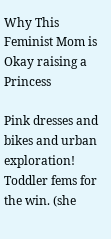Why This Feminist Mom is Okay raising a Princess

Pink dresses and bikes and urban exploration! Toddler fems for the win. (she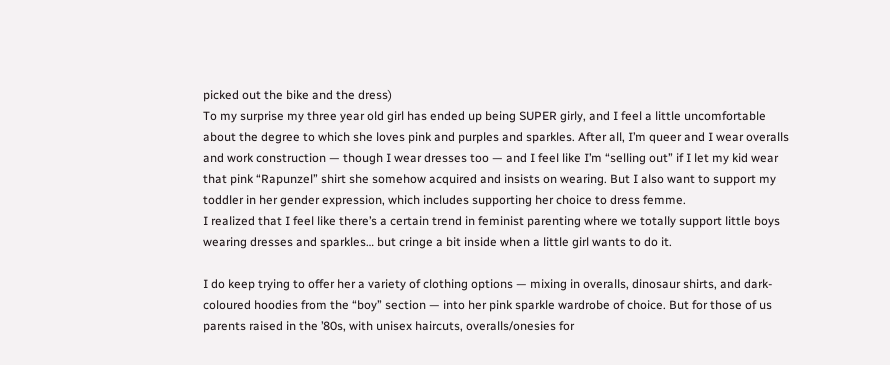picked out the bike and the dress)
To my surprise my three year old girl has ended up being SUPER girly, and I feel a little uncomfortable about the degree to which she loves pink and purples and sparkles. After all, I’m queer and I wear overalls and work construction — though I wear dresses too — and I feel like I’m “selling out” if I let my kid wear that pink “Rapunzel” shirt she somehow acquired and insists on wearing. But I also want to support my toddler in her gender expression, which includes supporting her choice to dress femme.
I realized that I feel like there’s a certain trend in feminist parenting where we totally support little boys wearing dresses and sparkles… but cringe a bit inside when a little girl wants to do it.

I do keep trying to offer her a variety of clothing options — mixing in overalls, dinosaur shirts, and dark-coloured hoodies from the “boy” section — into her pink sparkle wardrobe of choice. But for those of us parents raised in the ’80s, with unisex haircuts, overalls/onesies for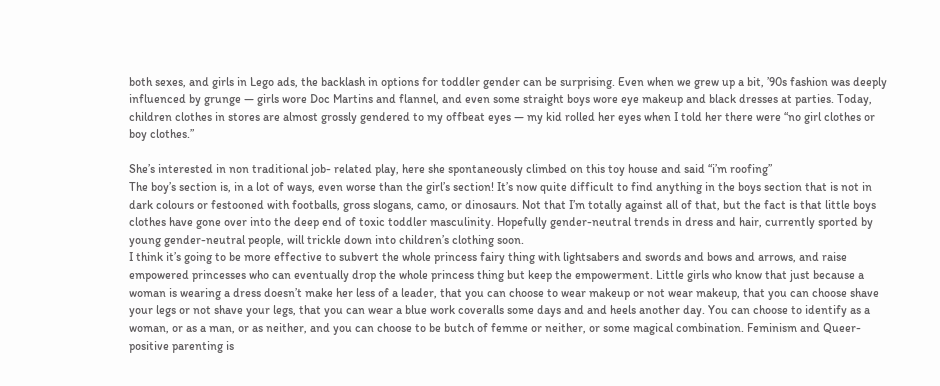both sexes, and girls in Lego ads, the backlash in options for toddler gender can be surprising. Even when we grew up a bit, ’90s fashion was deeply influenced by grunge — girls wore Doc Martins and flannel, and even some straight boys wore eye makeup and black dresses at parties. Today, children clothes in stores are almost grossly gendered to my offbeat eyes — my kid rolled her eyes when I told her there were “no girl clothes or boy clothes.”

She’s interested in non traditional job- related play, here she spontaneously climbed on this toy house and said “i’m roofing”
The boy’s section is, in a lot of ways, even worse than the girl’s section! It’s now quite difficult to find anything in the boys section that is not in dark colours or festooned with footballs, gross slogans, camo, or dinosaurs. Not that I’m totally against all of that, but the fact is that little boys clothes have gone over into the deep end of toxic toddler masculinity. Hopefully gender-neutral trends in dress and hair, currently sported by young gender-neutral people, will trickle down into children’s clothing soon.
I think it’s going to be more effective to subvert the whole princess fairy thing with lightsabers and swords and bows and arrows, and raise empowered princesses who can eventually drop the whole princess thing but keep the empowerment. Little girls who know that just because a woman is wearing a dress doesn’t make her less of a leader, that you can choose to wear makeup or not wear makeup, that you can choose shave your legs or not shave your legs, that you can wear a blue work coveralls some days and and heels another day. You can choose to identify as a woman, or as a man, or as neither, and you can choose to be butch of femme or neither, or some magical combination. Feminism and Queer-positive parenting is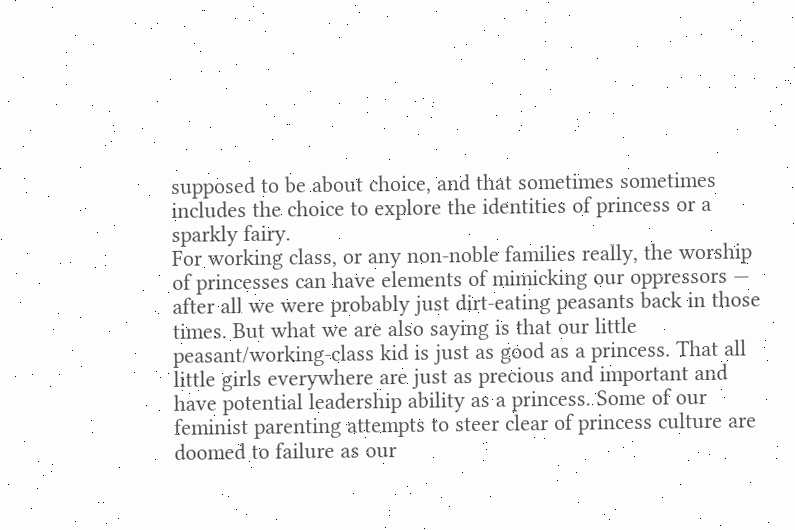supposed to be about choice, and that sometimes sometimes includes the choice to explore the identities of princess or a sparkly fairy.
For working class, or any non-noble families really, the worship of princesses can have elements of mimicking our oppressors — after all we were probably just dirt-eating peasants back in those times. But what we are also saying is that our little peasant/working-class kid is just as good as a princess. That all little girls everywhere are just as precious and important and have potential leadership ability as a princess. Some of our feminist parenting attempts to steer clear of princess culture are doomed to failure as our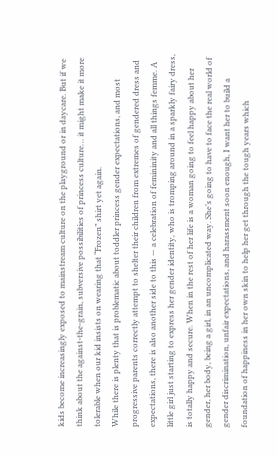kids become increasingly exposed to mainstream culture on the playground or in daycare. But if we think about the against-the-grain, subversive possibilities of princess culture… it might make it more tolerable when our kid insists on wearing that “Frozen” shirt yet again.
While there is plenty that is problematic about toddler princess gender expectations, and most progressive parents correctly attempt to shelter their children from extremes of gendered dress and expectations, there is also another side to this — a celebration of femininity and all things femme. A little girl just starting to express her gender identity, who is tromping around in a sparkly fairy dress, is totally happy and secure. When in the rest of her life is a woman going to feel happy about her gender, her body, being a girl, in an uncomplicated way. She’s going to have to face the real world of gender discrimination, unfair expectations, and harassment soon enough, I want her to build a foundation of happiness in her own skin to help her get through the tough years which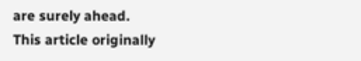are surely ahead.
This article originally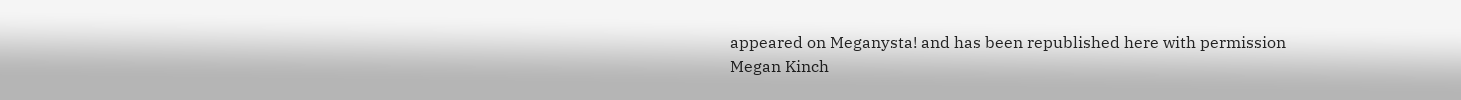appeared on Meganysta! and has been republished here with permission
Megan Kinch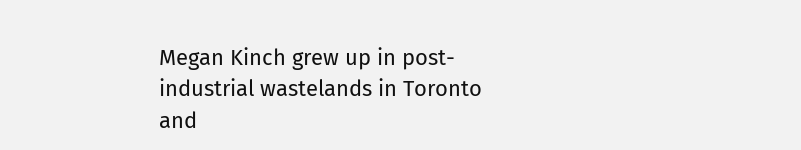Megan Kinch grew up in post-industrial wastelands in Toronto and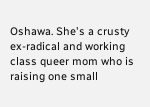Oshawa. She's a crusty ex-radical and working class queer mom who is raising one small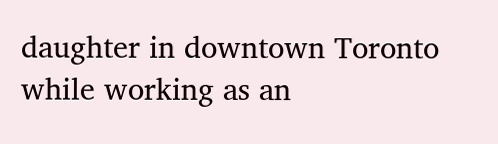daughter in downtown Toronto while working as an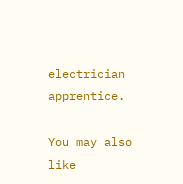electrician apprentice.

You may also like